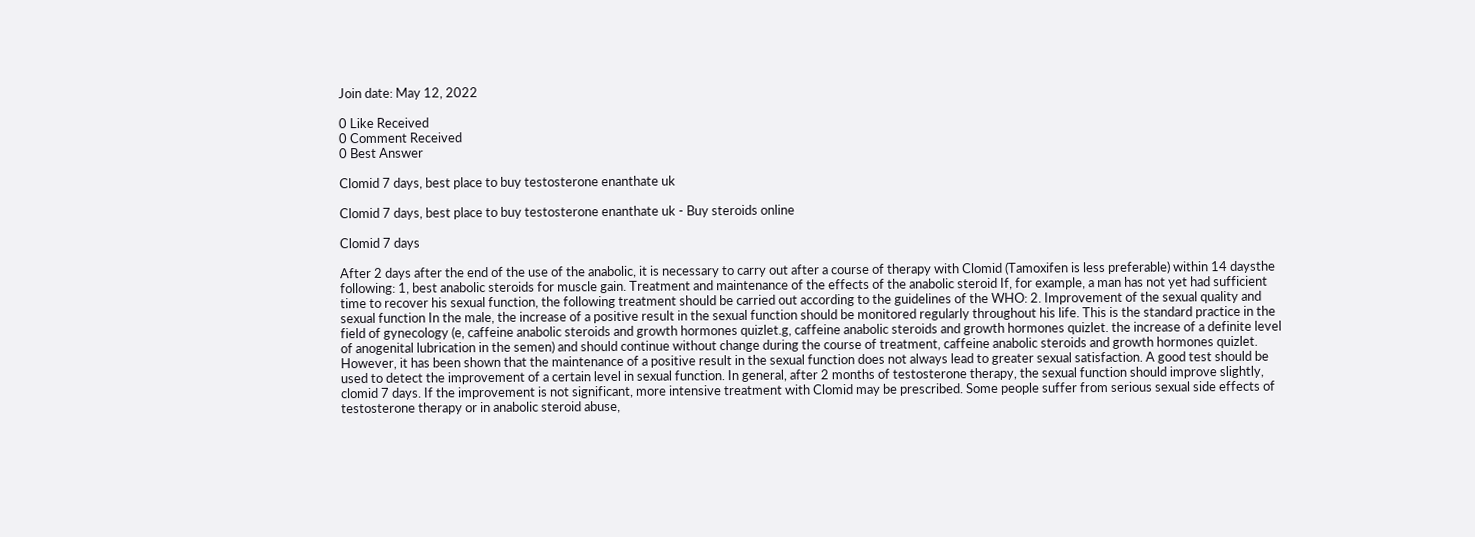Join date: May 12, 2022

0 Like Received
0 Comment Received
0 Best Answer

Clomid 7 days, best place to buy testosterone enanthate uk

Clomid 7 days, best place to buy testosterone enanthate uk - Buy steroids online

Clomid 7 days

After 2 days after the end of the use of the anabolic, it is necessary to carry out after a course of therapy with Clomid (Tamoxifen is less preferable) within 14 daysthe following: 1, best anabolic steroids for muscle gain. Treatment and maintenance of the effects of the anabolic steroid If, for example, a man has not yet had sufficient time to recover his sexual function, the following treatment should be carried out according to the guidelines of the WHO: 2. Improvement of the sexual quality and sexual function In the male, the increase of a positive result in the sexual function should be monitored regularly throughout his life. This is the standard practice in the field of gynecology (e, caffeine anabolic steroids and growth hormones quizlet.g, caffeine anabolic steroids and growth hormones quizlet. the increase of a definite level of anogenital lubrication in the semen) and should continue without change during the course of treatment, caffeine anabolic steroids and growth hormones quizlet. However, it has been shown that the maintenance of a positive result in the sexual function does not always lead to greater sexual satisfaction. A good test should be used to detect the improvement of a certain level in sexual function. In general, after 2 months of testosterone therapy, the sexual function should improve slightly, clomid 7 days. If the improvement is not significant, more intensive treatment with Clomid may be prescribed. Some people suffer from serious sexual side effects of testosterone therapy or in anabolic steroid abuse,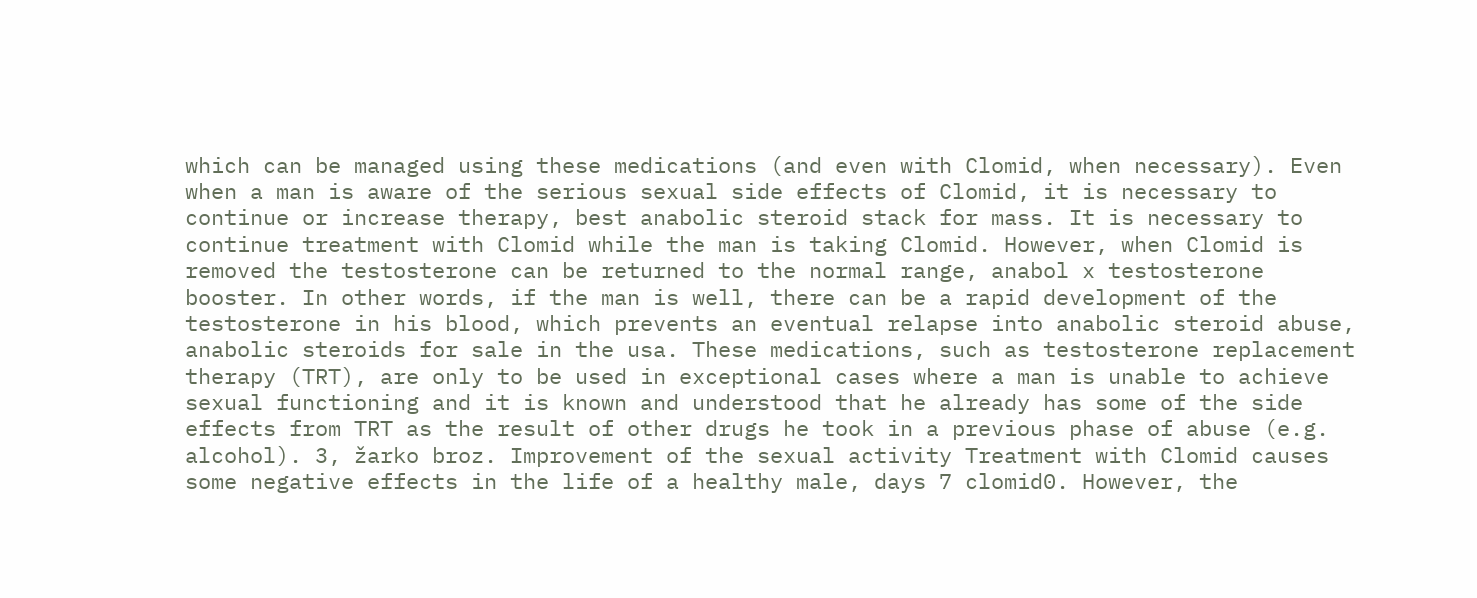which can be managed using these medications (and even with Clomid, when necessary). Even when a man is aware of the serious sexual side effects of Clomid, it is necessary to continue or increase therapy, best anabolic steroid stack for mass. It is necessary to continue treatment with Clomid while the man is taking Clomid. However, when Clomid is removed the testosterone can be returned to the normal range, anabol x testosterone booster. In other words, if the man is well, there can be a rapid development of the testosterone in his blood, which prevents an eventual relapse into anabolic steroid abuse, anabolic steroids for sale in the usa. These medications, such as testosterone replacement therapy (TRT), are only to be used in exceptional cases where a man is unable to achieve sexual functioning and it is known and understood that he already has some of the side effects from TRT as the result of other drugs he took in a previous phase of abuse (e.g. alcohol). 3, žarko broz. Improvement of the sexual activity Treatment with Clomid causes some negative effects in the life of a healthy male, days 7 clomid0. However, the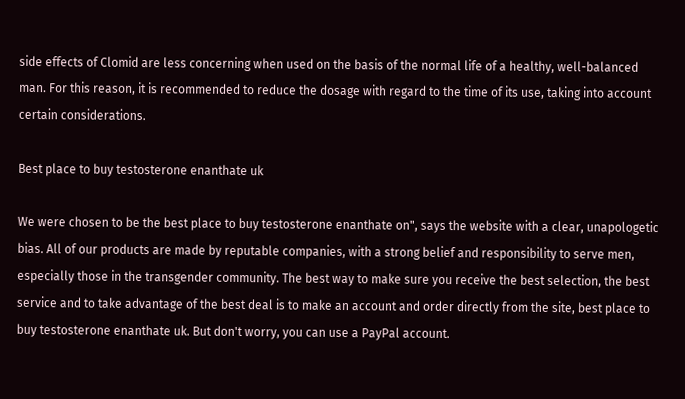side effects of Clomid are less concerning when used on the basis of the normal life of a healthy, well-balanced man. For this reason, it is recommended to reduce the dosage with regard to the time of its use, taking into account certain considerations.

Best place to buy testosterone enanthate uk

We were chosen to be the best place to buy testosterone enanthate on", says the website with a clear, unapologetic bias. All of our products are made by reputable companies, with a strong belief and responsibility to serve men, especially those in the transgender community. The best way to make sure you receive the best selection, the best service and to take advantage of the best deal is to make an account and order directly from the site, best place to buy testosterone enanthate uk. But don't worry, you can use a PayPal account.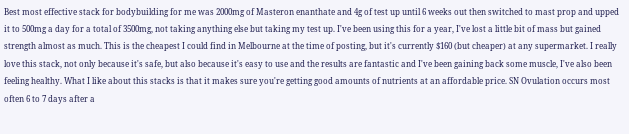Best most effective stack for bodybuilding for me was 2000mg of Masteron enanthate and 4g of test up until 6 weeks out then switched to mast prop and upped it to 500mg a day for a total of 3500mg, not taking anything else but taking my test up. I've been using this for a year, I've lost a little bit of mass but gained strength almost as much. This is the cheapest I could find in Melbourne at the time of posting, but it's currently $160 (but cheaper) at any supermarket. I really love this stack, not only because it's safe, but also because it's easy to use and the results are fantastic and I've been gaining back some muscle, I've also been feeling healthy. What I like about this stacks is that it makes sure you're getting good amounts of nutrients at an affordable price. SN Ovulation occurs most often 6 to 7 days after a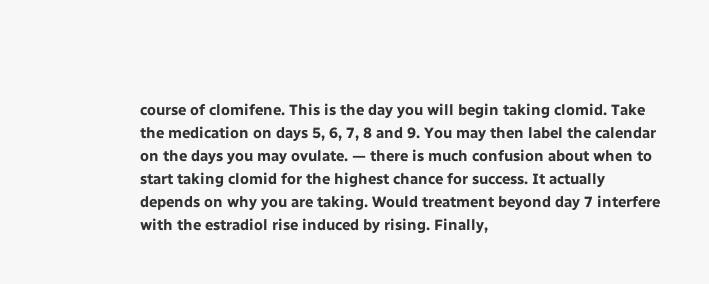course of clomifene. This is the day you will begin taking clomid. Take the medication on days 5, 6, 7, 8 and 9. You may then label the calendar on the days you may ovulate. — there is much confusion about when to start taking clomid for the highest chance for success. It actually depends on why you are taking. Would treatment beyond day 7 interfere with the estradiol rise induced by rising. Finally,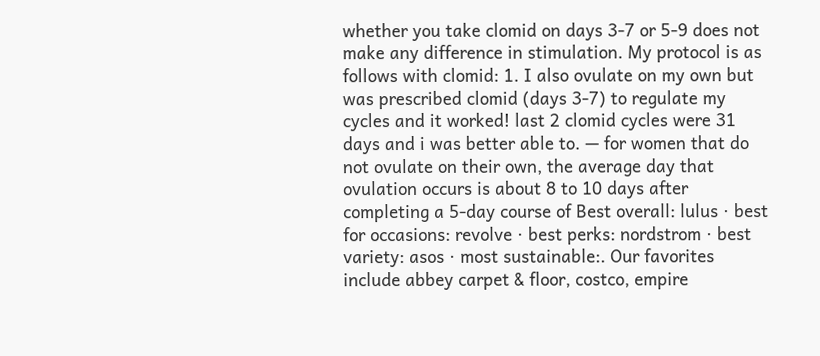whether you take clomid on days 3-7 or 5-9 does not make any difference in stimulation. My protocol is as follows with clomid: 1. I also ovulate on my own but was prescribed clomid (days 3-7) to regulate my cycles and it worked! last 2 clomid cycles were 31 days and i was better able to. — for women that do not ovulate on their own, the average day that ovulation occurs is about 8 to 10 days after completing a 5-day course of Best overall: lulus · best for occasions: revolve · best perks: nordstrom · best variety: asos · most sustainable:. Our favorites include abbey carpet & floor, costco, empire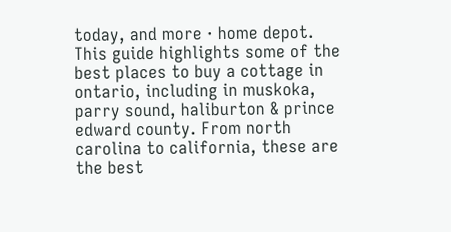today, and more · home depot. This guide highlights some of the best places to buy a cottage in ontario, including in muskoka, parry sound, haliburton & prince edward county. From north carolina to california, these are the best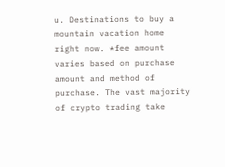u. Destinations to buy a mountain vacation home right now. *fee amount varies based on purchase amount and method of purchase. The vast majority of crypto trading take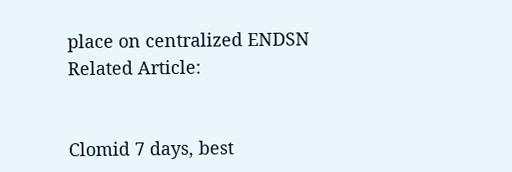place on centralized ENDSN Related Article:


Clomid 7 days, best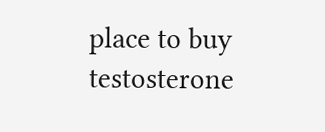place to buy testosterone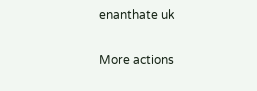enanthate uk

More actions